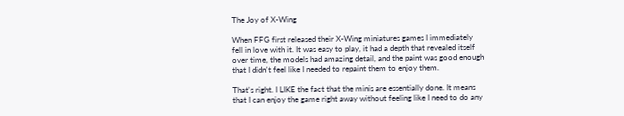The Joy of X-Wing

When FFG first released their X-Wing miniatures games I immediately fell in love with it. It was easy to play, it had a depth that revealed itself over time, the models had amazing detail, and the paint was good enough that I didn't feel like I needed to repaint them to enjoy them.

That's right. I LIKE the fact that the minis are essentially done. It means that I can enjoy the game right away without feeling like I need to do any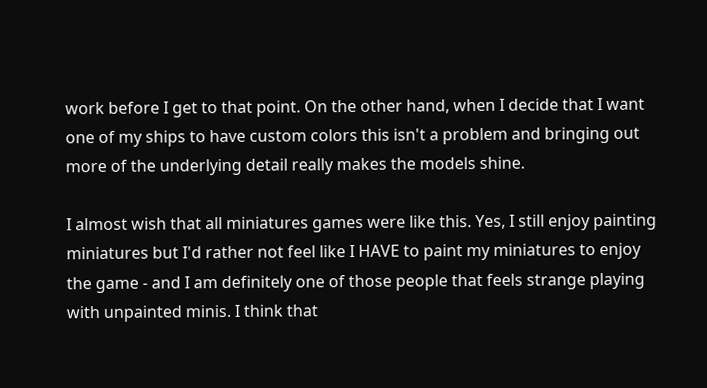work before I get to that point. On the other hand, when I decide that I want one of my ships to have custom colors this isn't a problem and bringing out more of the underlying detail really makes the models shine.

I almost wish that all miniatures games were like this. Yes, I still enjoy painting miniatures but I'd rather not feel like I HAVE to paint my miniatures to enjoy the game - and I am definitely one of those people that feels strange playing with unpainted minis. I think that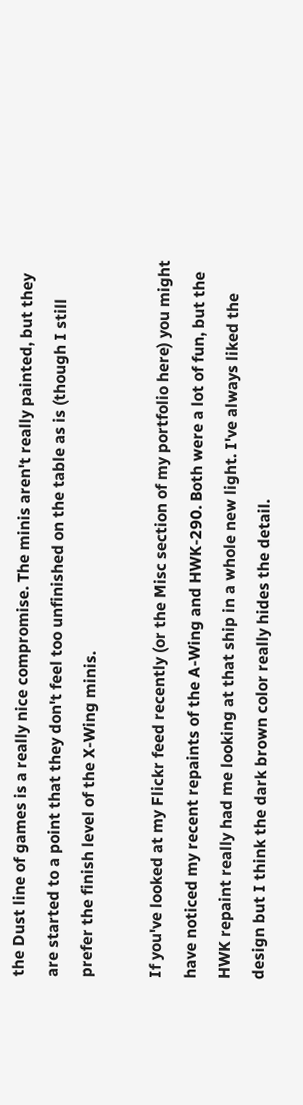the Dust line of games is a really nice compromise. The minis aren't really painted, but they are started to a point that they don't feel too unfinished on the table as is (though I still prefer the finish level of the X-Wing minis.

If you've looked at my Flickr feed recently (or the Misc section of my portfolio here) you might have noticed my recent repaints of the A-Wing and HWK-290. Both were a lot of fun, but the HWK repaint really had me looking at that ship in a whole new light. I've always liked the design but I think the dark brown color really hides the detail.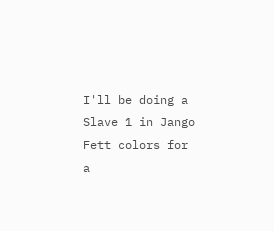I'll be doing a Slave 1 in Jango Fett colors for a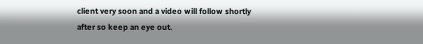client very soon and a video will follow shortly after so keep an eye out.